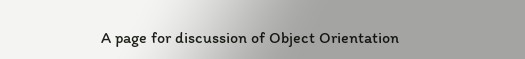A page for discussion of Object Orientation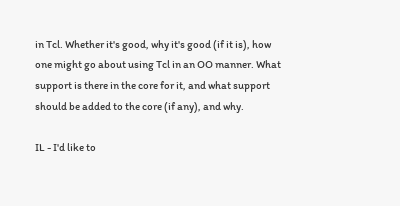in Tcl. Whether it's good, why it's good (if it is), how one might go about using Tcl in an OO manner. What support is there in the core for it, and what support should be added to the core (if any), and why.

IL - I'd like to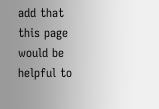add that this page would be helpful to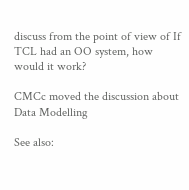discuss from the point of view of If TCL had an OO system, how would it work?

CMCc moved the discussion about Data Modelling

See also: